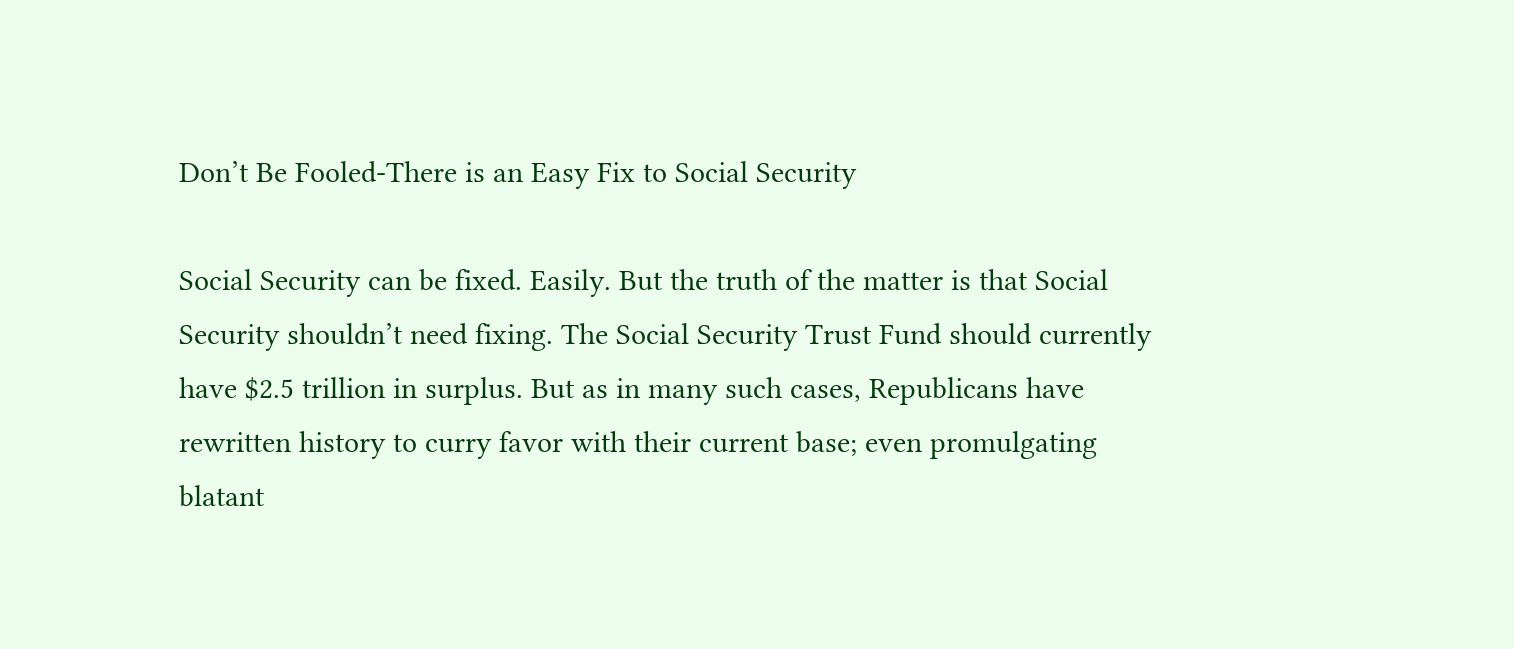Don’t Be Fooled-There is an Easy Fix to Social Security

Social Security can be fixed. Easily. But the truth of the matter is that Social Security shouldn’t need fixing. The Social Security Trust Fund should currently have $2.5 trillion in surplus. But as in many such cases, Republicans have rewritten history to curry favor with their current base; even promulgating blatant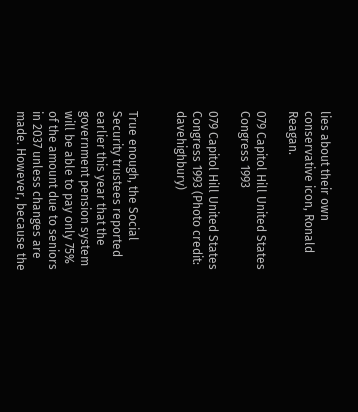lies about their own conservative icon, Ronald Reagan.

079 Capitol Hill United States Congress 1993

079 Capitol Hill United States Congress 1993 (Photo credit: davehighbury)


True enough, the Social Security trustees reported earlier this year that the government pension system will be able to pay only 75% of the amount due to seniors in 2037 unless changes are made. However, because the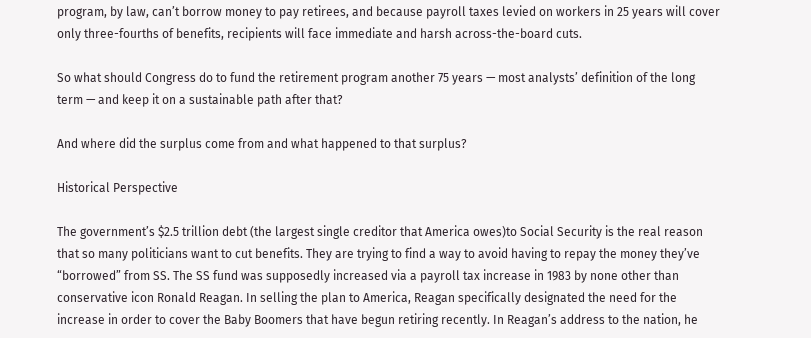program, by law, can’t borrow money to pay retirees, and because payroll taxes levied on workers in 25 years will cover only three-fourths of benefits, recipients will face immediate and harsh across-the-board cuts.

So what should Congress do to fund the retirement program another 75 years — most analysts’ definition of the long term — and keep it on a sustainable path after that?

And where did the surplus come from and what happened to that surplus?

Historical Perspective

The government’s $2.5 trillion debt (the largest single creditor that America owes)to Social Security is the real reason that so many politicians want to cut benefits. They are trying to find a way to avoid having to repay the money they’ve “borrowed” from SS. The SS fund was supposedly increased via a payroll tax increase in 1983 by none other than conservative icon Ronald Reagan. In selling the plan to America, Reagan specifically designated the need for the increase in order to cover the Baby Boomers that have begun retiring recently. In Reagan’s address to the nation, he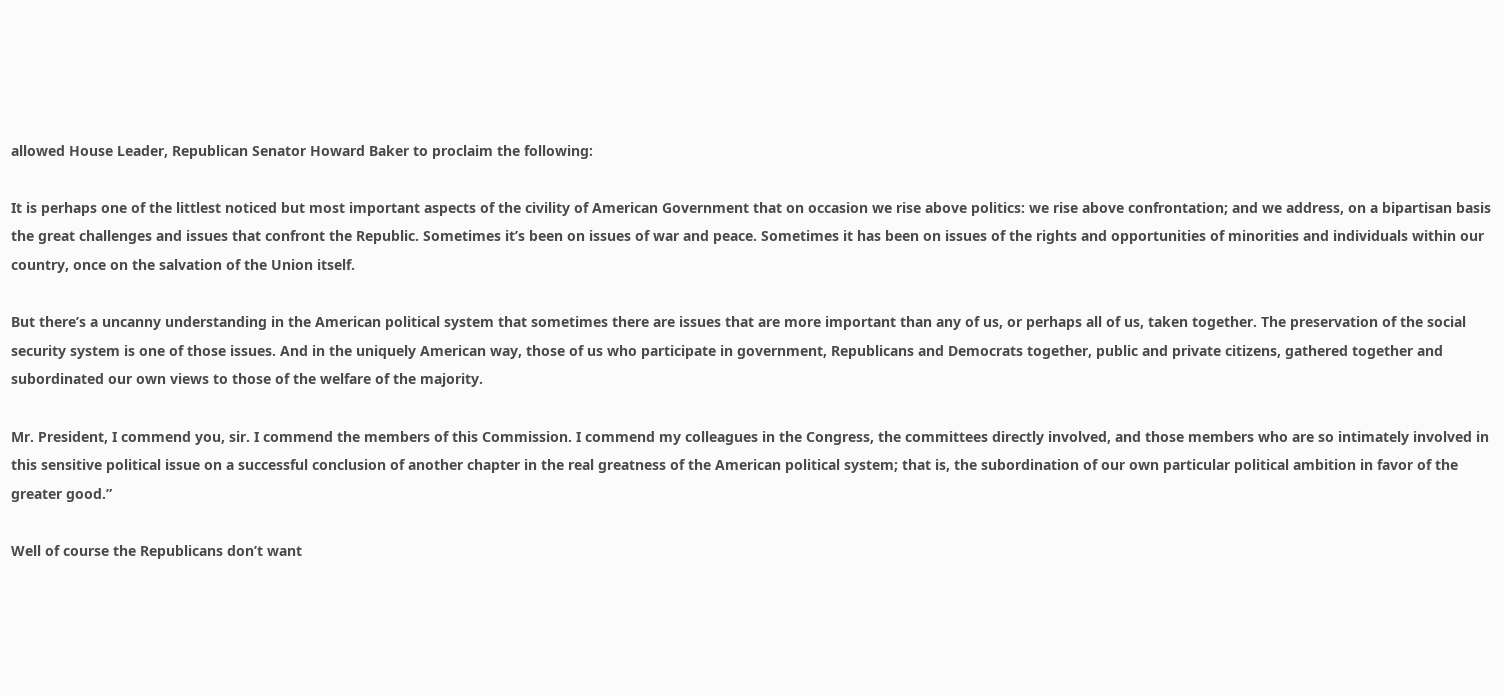allowed House Leader, Republican Senator Howard Baker to proclaim the following:

It is perhaps one of the littlest noticed but most important aspects of the civility of American Government that on occasion we rise above politics: we rise above confrontation; and we address, on a bipartisan basis the great challenges and issues that confront the Republic. Sometimes it’s been on issues of war and peace. Sometimes it has been on issues of the rights and opportunities of minorities and individuals within our country, once on the salvation of the Union itself.

But there’s a uncanny understanding in the American political system that sometimes there are issues that are more important than any of us, or perhaps all of us, taken together. The preservation of the social security system is one of those issues. And in the uniquely American way, those of us who participate in government, Republicans and Democrats together, public and private citizens, gathered together and subordinated our own views to those of the welfare of the majority.

Mr. President, I commend you, sir. I commend the members of this Commission. I commend my colleagues in the Congress, the committees directly involved, and those members who are so intimately involved in this sensitive political issue on a successful conclusion of another chapter in the real greatness of the American political system; that is, the subordination of our own particular political ambition in favor of the greater good.”

Well of course the Republicans don’t want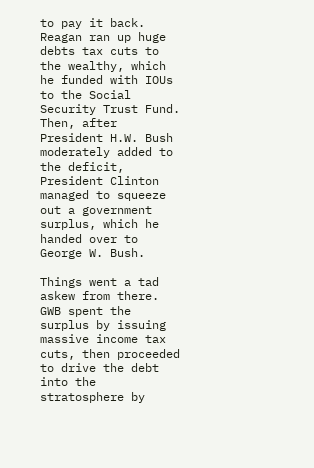to pay it back. Reagan ran up huge debts tax cuts to the wealthy, which he funded with IOUs to the Social Security Trust Fund. Then, after President H.W. Bush moderately added to the deficit, President Clinton managed to squeeze out a government surplus, which he handed over to George W. Bush.

Things went a tad askew from there. GWB spent the surplus by issuing massive income tax cuts, then proceeded to drive the debt into the stratosphere by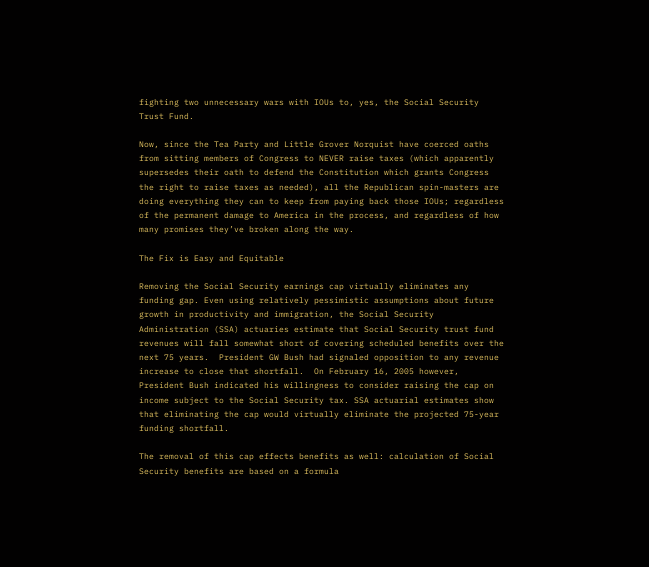fighting two unnecessary wars with IOUs to, yes, the Social Security Trust Fund.

Now, since the Tea Party and Little Grover Norquist have coerced oaths from sitting members of Congress to NEVER raise taxes (which apparently supersedes their oath to defend the Constitution which grants Congress the right to raise taxes as needed), all the Republican spin-masters are doing everything they can to keep from paying back those IOUs; regardless of the permanent damage to America in the process, and regardless of how many promises they’ve broken along the way.

The Fix is Easy and Equitable

Removing the Social Security earnings cap virtually eliminates any funding gap. Even using relatively pessimistic assumptions about future growth in productivity and immigration, the Social Security Administration (SSA) actuaries estimate that Social Security trust fund revenues will fall somewhat short of covering scheduled benefits over the next 75 years.  President GW Bush had signaled opposition to any revenue increase to close that shortfall.  On February 16, 2005 however, President Bush indicated his willingness to consider raising the cap on income subject to the Social Security tax. SSA actuarial estimates show that eliminating the cap would virtually eliminate the projected 75-year funding shortfall.

The removal of this cap effects benefits as well: calculation of Social Security benefits are based on a formula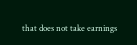that does not take earnings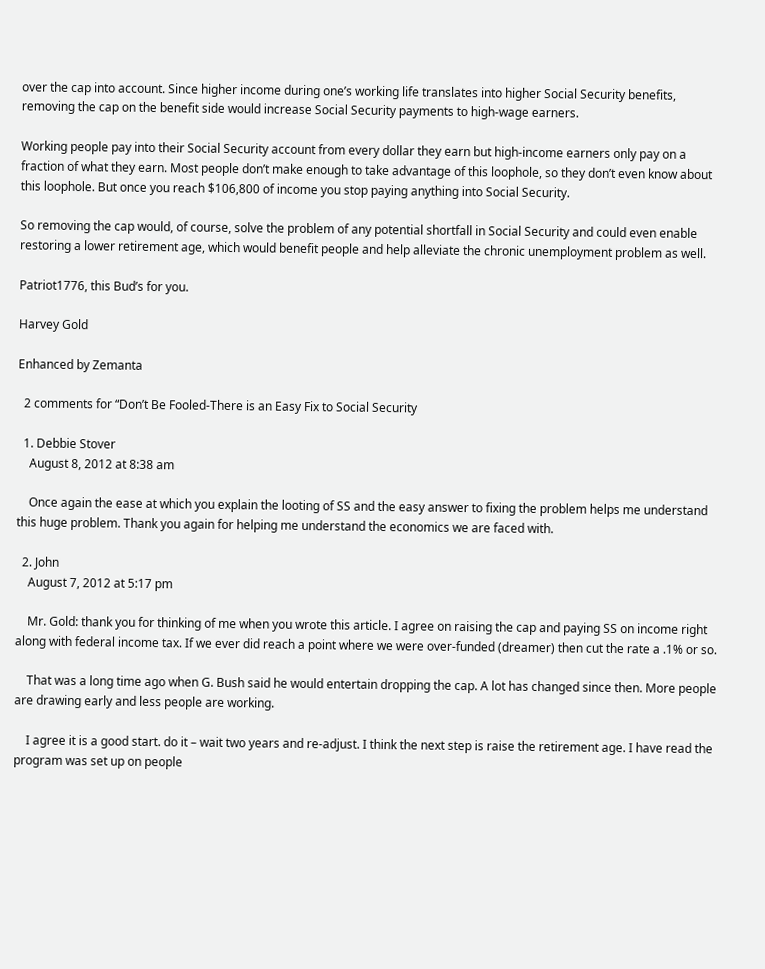over the cap into account. Since higher income during one’s working life translates into higher Social Security benefits, removing the cap on the benefit side would increase Social Security payments to high-wage earners.

Working people pay into their Social Security account from every dollar they earn but high-income earners only pay on a fraction of what they earn. Most people don’t make enough to take advantage of this loophole, so they don’t even know about this loophole. But once you reach $106,800 of income you stop paying anything into Social Security.

So removing the cap would, of course, solve the problem of any potential shortfall in Social Security and could even enable restoring a lower retirement age, which would benefit people and help alleviate the chronic unemployment problem as well.

Patriot1776, this Bud’s for you.

Harvey Gold

Enhanced by Zemanta

  2 comments for “Don’t Be Fooled-There is an Easy Fix to Social Security

  1. Debbie Stover
    August 8, 2012 at 8:38 am

    Once again the ease at which you explain the looting of SS and the easy answer to fixing the problem helps me understand this huge problem. Thank you again for helping me understand the economics we are faced with.

  2. John
    August 7, 2012 at 5:17 pm

    Mr. Gold: thank you for thinking of me when you wrote this article. I agree on raising the cap and paying SS on income right along with federal income tax. If we ever did reach a point where we were over-funded (dreamer) then cut the rate a .1% or so.

    That was a long time ago when G. Bush said he would entertain dropping the cap. A lot has changed since then. More people are drawing early and less people are working.

    I agree it is a good start. do it – wait two years and re-adjust. I think the next step is raise the retirement age. I have read the program was set up on people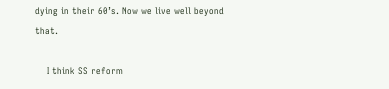dying in their 60’s. Now we live well beyond that.

    I think SS reform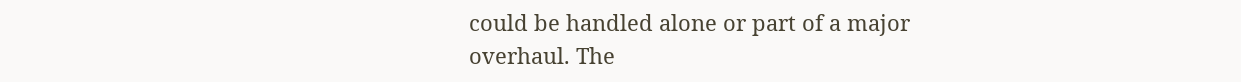could be handled alone or part of a major overhaul. The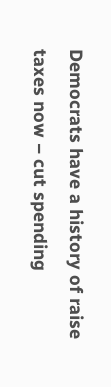Democrats have a history of raise taxes now – cut spending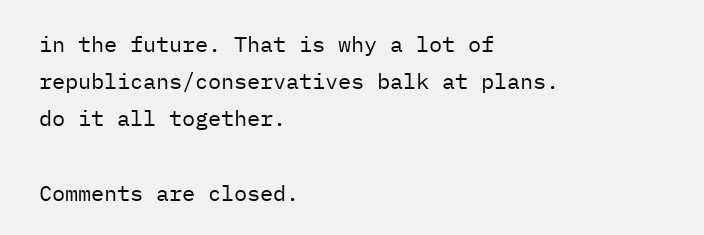in the future. That is why a lot of republicans/conservatives balk at plans. do it all together.

Comments are closed.